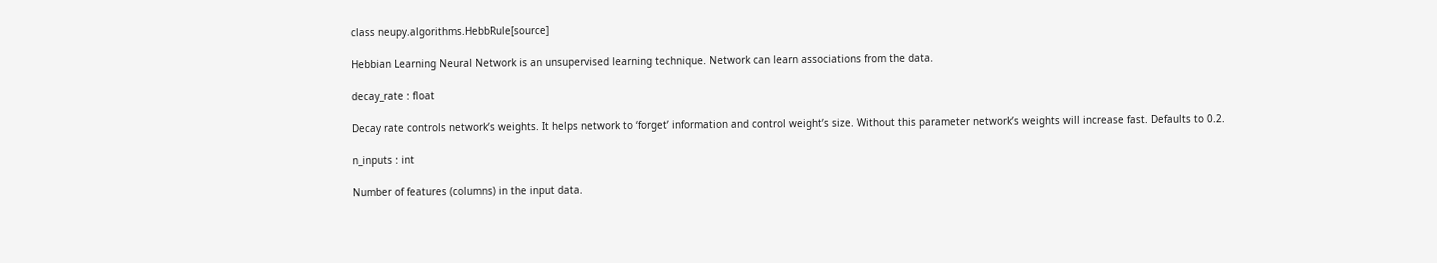class neupy.algorithms.HebbRule[source]

Hebbian Learning Neural Network is an unsupervised learning technique. Network can learn associations from the data.

decay_rate : float

Decay rate controls network’s weights. It helps network to ‘forget’ information and control weight’s size. Without this parameter network’s weights will increase fast. Defaults to 0.2.

n_inputs : int

Number of features (columns) in the input data.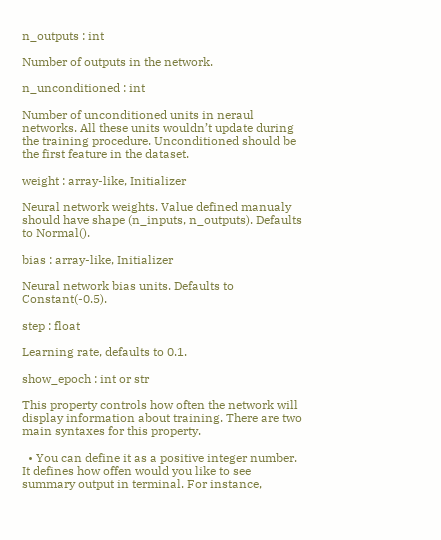n_outputs : int

Number of outputs in the network.

n_unconditioned : int

Number of unconditioned units in neraul networks. All these units wouldn’t update during the training procedure. Unconditioned should be the first feature in the dataset.

weight : array-like, Initializer

Neural network weights. Value defined manualy should have shape (n_inputs, n_outputs). Defaults to Normal().

bias : array-like, Initializer

Neural network bias units. Defaults to Constant(-0.5).

step : float

Learning rate, defaults to 0.1.

show_epoch : int or str

This property controls how often the network will display information about training. There are two main syntaxes for this property.

  • You can define it as a positive integer number. It defines how offen would you like to see summary output in terminal. For instance,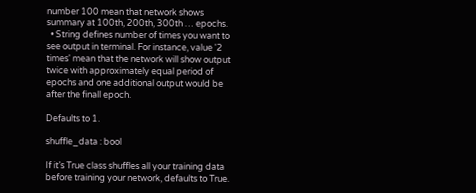number 100 mean that network shows summary at 100th, 200th, 300th … epochs.
  • String defines number of times you want to see output in terminal. For instance, value '2 times' mean that the network will show output twice with approximately equal period of epochs and one additional output would be after the finall epoch.

Defaults to 1.

shuffle_data : bool

If it’s True class shuffles all your training data before training your network, defaults to True.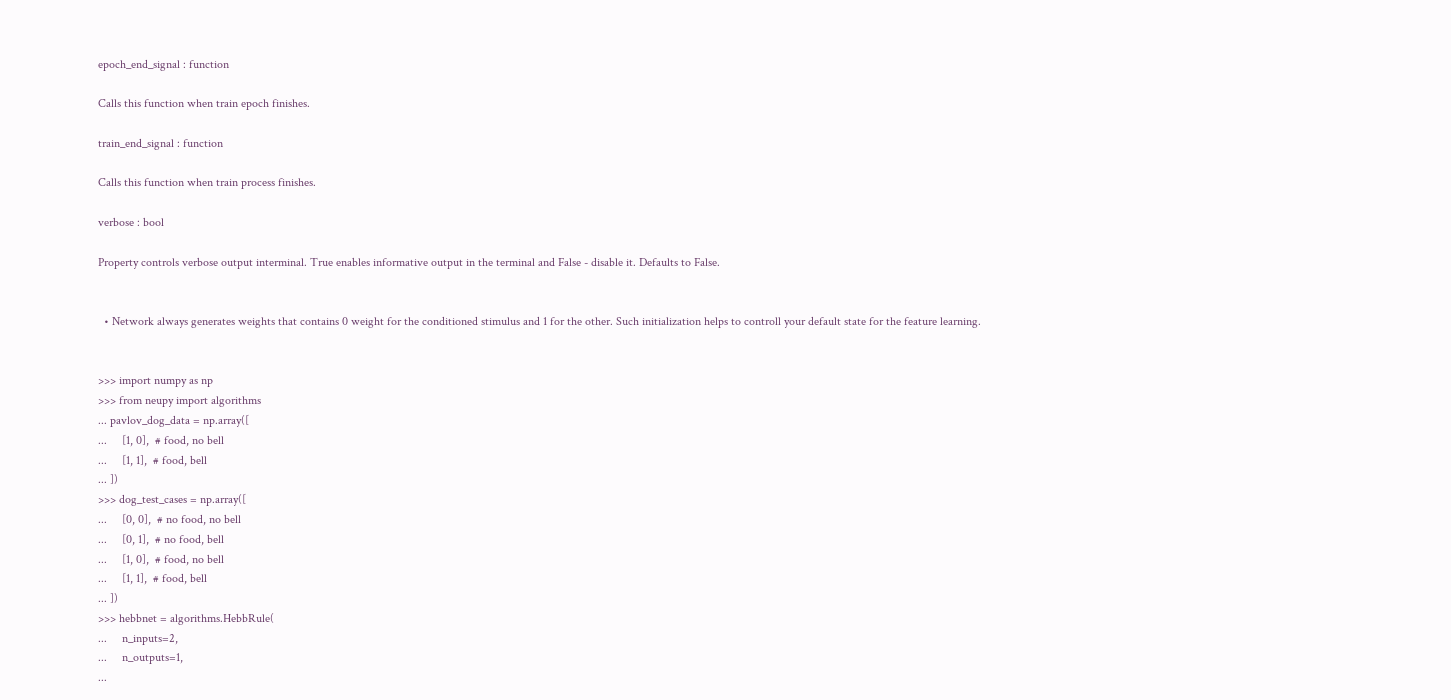epoch_end_signal : function

Calls this function when train epoch finishes.

train_end_signal : function

Calls this function when train process finishes.

verbose : bool

Property controls verbose output interminal. True enables informative output in the terminal and False - disable it. Defaults to False.


  • Network always generates weights that contains 0 weight for the conditioned stimulus and 1 for the other. Such initialization helps to controll your default state for the feature learning.


>>> import numpy as np
>>> from neupy import algorithms
... pavlov_dog_data = np.array([
...     [1, 0],  # food, no bell
...     [1, 1],  # food, bell
... ])
>>> dog_test_cases = np.array([
...     [0, 0],  # no food, no bell
...     [0, 1],  # no food, bell
...     [1, 0],  # food, no bell
...     [1, 1],  # food, bell
... ])
>>> hebbnet = algorithms.HebbRule(
...     n_inputs=2,
...     n_outputs=1,
...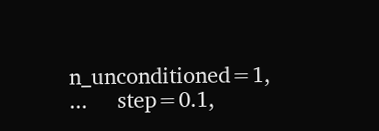n_unconditioned=1,
...     step=0.1,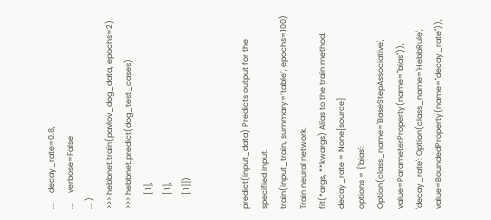...     decay_rate=0.8,
...     verbose=False
... )
>>> hebbnet.train(pavlov_dog_data, epochs=2)
>>> hebbnet.predict(dog_test_cases)
       [ 1],
       [ 1],
       [ 1]])


predict(input_data) Predicts output for the specified input.
train(input_train, summary=’table’, epochs=100) Train neural network.
fit(*args, **kwargs) Alias to the train method.
decay_rate = None[source]
options = {'bias': Option(class_name='BaseStepAssociative', value=ParameterProperty(name="bias")), 'decay_rate': Option(class_name='HebbRule', value=BoundedProperty(name="decay_rate")),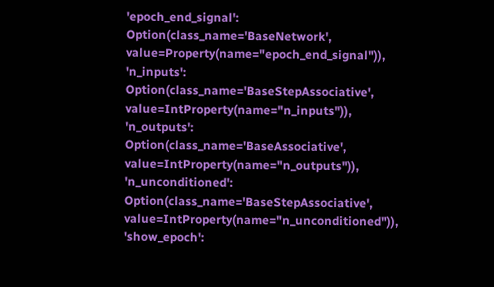'epoch_end_signal': Option(class_name='BaseNetwork', value=Property(name="epoch_end_signal")), 'n_inputs': Option(class_name='BaseStepAssociative', value=IntProperty(name="n_inputs")), 'n_outputs': Option(class_name='BaseAssociative', value=IntProperty(name="n_outputs")), 'n_unconditioned': Option(class_name='BaseStepAssociative', value=IntProperty(name="n_unconditioned")), 'show_epoch':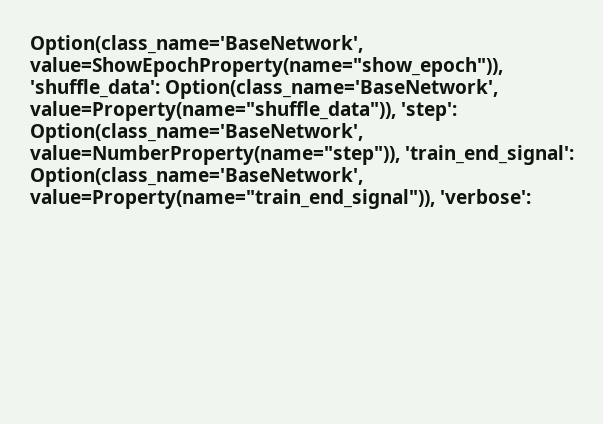Option(class_name='BaseNetwork', value=ShowEpochProperty(name="show_epoch")), 'shuffle_data': Option(class_name='BaseNetwork', value=Property(name="shuffle_data")), 'step': Option(class_name='BaseNetwork', value=NumberProperty(name="step")), 'train_end_signal': Option(class_name='BaseNetwork', value=Property(name="train_end_signal")), 'verbose':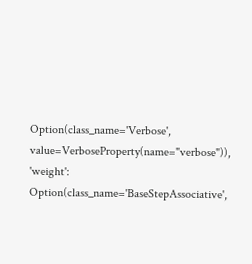Option(class_name='Verbose', value=VerboseProperty(name="verbose")), 'weight': Option(class_name='BaseStepAssociative',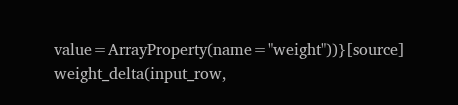value=ArrayProperty(name="weight"))}[source]
weight_delta(input_row,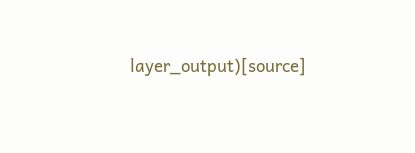layer_output)[source]